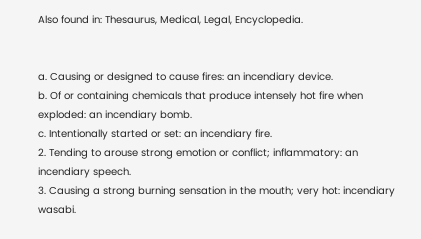Also found in: Thesaurus, Medical, Legal, Encyclopedia.


a. Causing or designed to cause fires: an incendiary device.
b. Of or containing chemicals that produce intensely hot fire when exploded: an incendiary bomb.
c. Intentionally started or set: an incendiary fire.
2. Tending to arouse strong emotion or conflict; inflammatory: an incendiary speech.
3. Causing a strong burning sensation in the mouth; very hot: incendiary wasabi.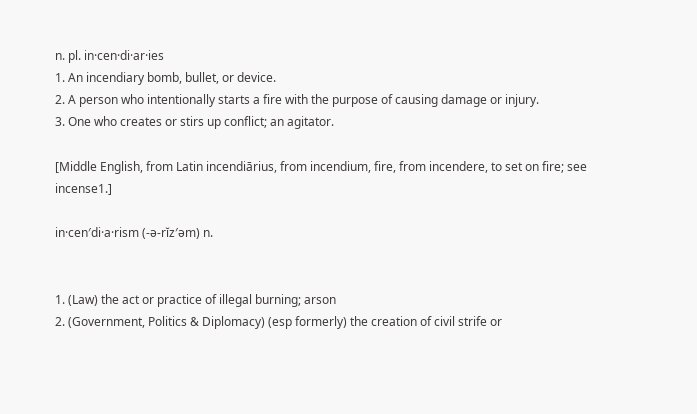n. pl. in·cen·di·ar·ies
1. An incendiary bomb, bullet, or device.
2. A person who intentionally starts a fire with the purpose of causing damage or injury.
3. One who creates or stirs up conflict; an agitator.

[Middle English, from Latin incendiārius, from incendium, fire, from incendere, to set on fire; see incense1.]

in·cen′di·a·rism (-ə-rĭz′əm) n.


1. (Law) the act or practice of illegal burning; arson
2. (Government, Politics & Diplomacy) (esp formerly) the creation of civil strife or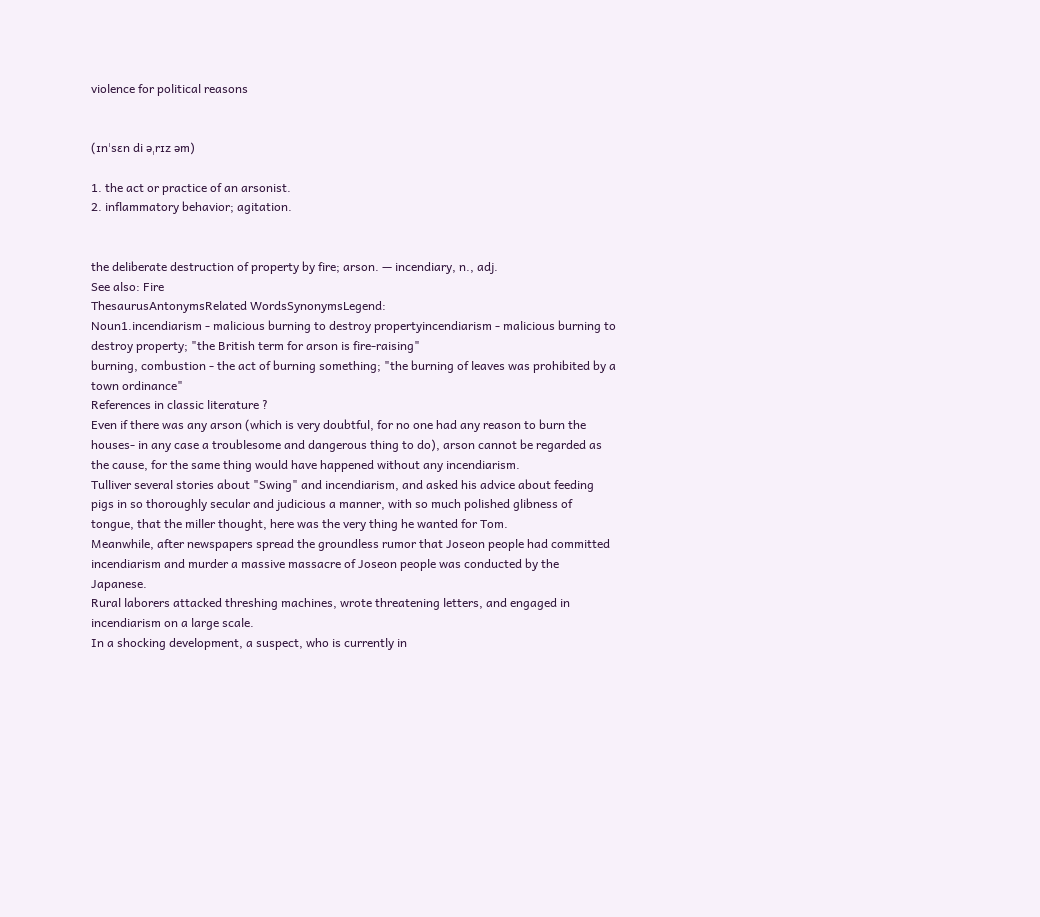violence for political reasons


(ɪnˈsɛn di əˌrɪz əm)

1. the act or practice of an arsonist.
2. inflammatory behavior; agitation.


the deliberate destruction of property by fire; arson. — incendiary, n., adj.
See also: Fire
ThesaurusAntonymsRelated WordsSynonymsLegend:
Noun1.incendiarism - malicious burning to destroy propertyincendiarism - malicious burning to destroy property; "the British term for arson is fire-raising"
burning, combustion - the act of burning something; "the burning of leaves was prohibited by a town ordinance"
References in classic literature ?
Even if there was any arson (which is very doubtful, for no one had any reason to burn the houses- in any case a troublesome and dangerous thing to do), arson cannot be regarded as the cause, for the same thing would have happened without any incendiarism.
Tulliver several stories about "Swing" and incendiarism, and asked his advice about feeding pigs in so thoroughly secular and judicious a manner, with so much polished glibness of tongue, that the miller thought, here was the very thing he wanted for Tom.
Meanwhile, after newspapers spread the groundless rumor that Joseon people had committed incendiarism and murder a massive massacre of Joseon people was conducted by the Japanese.
Rural laborers attacked threshing machines, wrote threatening letters, and engaged in incendiarism on a large scale.
In a shocking development, a suspect, who is currently in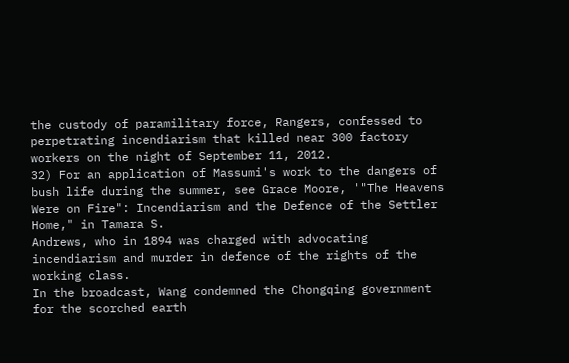the custody of paramilitary force, Rangers, confessed to perpetrating incendiarism that killed near 300 factory workers on the night of September 11, 2012.
32) For an application of Massumi's work to the dangers of bush life during the summer, see Grace Moore, '"The Heavens Were on Fire": Incendiarism and the Defence of the Settler Home," in Tamara S.
Andrews, who in 1894 was charged with advocating incendiarism and murder in defence of the rights of the working class.
In the broadcast, Wang condemned the Chongqing government for the scorched earth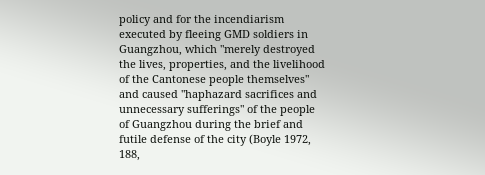policy and for the incendiarism executed by fleeing GMD soldiers in Guangzhou, which "merely destroyed the lives, properties, and the livelihood of the Cantonese people themselves" and caused "haphazard sacrifices and unnecessary sufferings" of the people of Guangzhou during the brief and futile defense of the city (Boyle 1972, 188,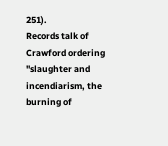251).
Records talk of Crawford ordering "slaughter and incendiarism, the burning of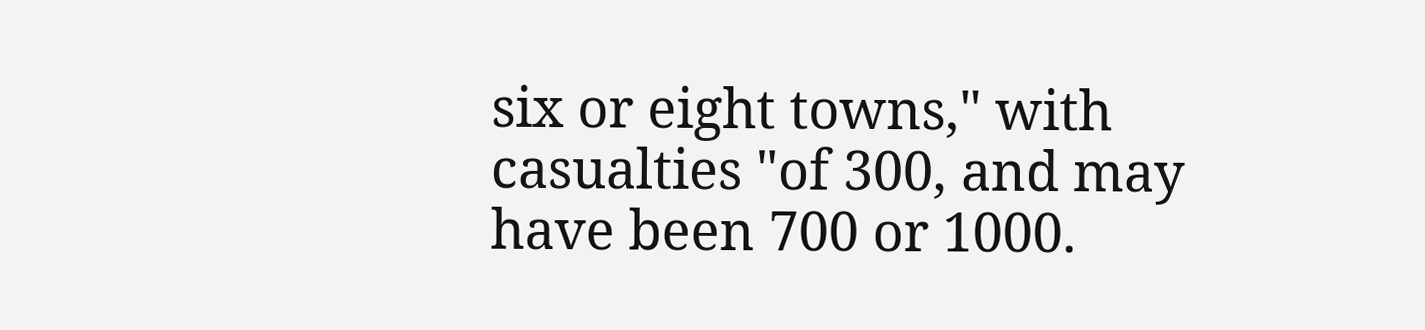six or eight towns," with casualties "of 300, and may have been 700 or 1000.